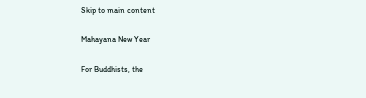Skip to main content

Mahayana New Year

For Buddhists, the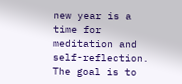new year is a time for meditation and self-reflection. The goal is to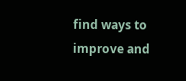find ways to improve and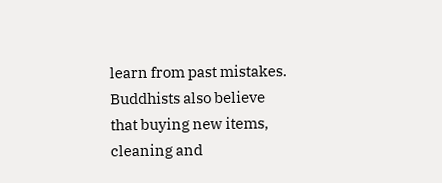learn from past mistakes. Buddhists also believe that buying new items, cleaning and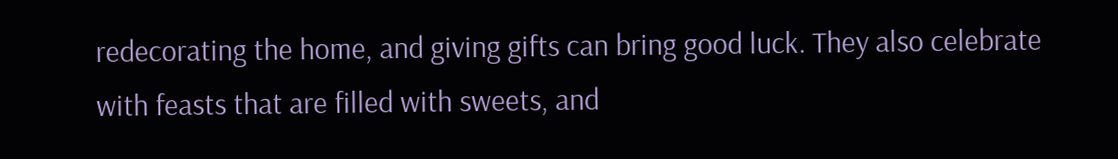redecorating the home, and giving gifts can bring good luck. They also celebrate with feasts that are filled with sweets, and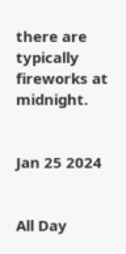there are typically fireworks at midnight.


Jan 25 2024


All Day